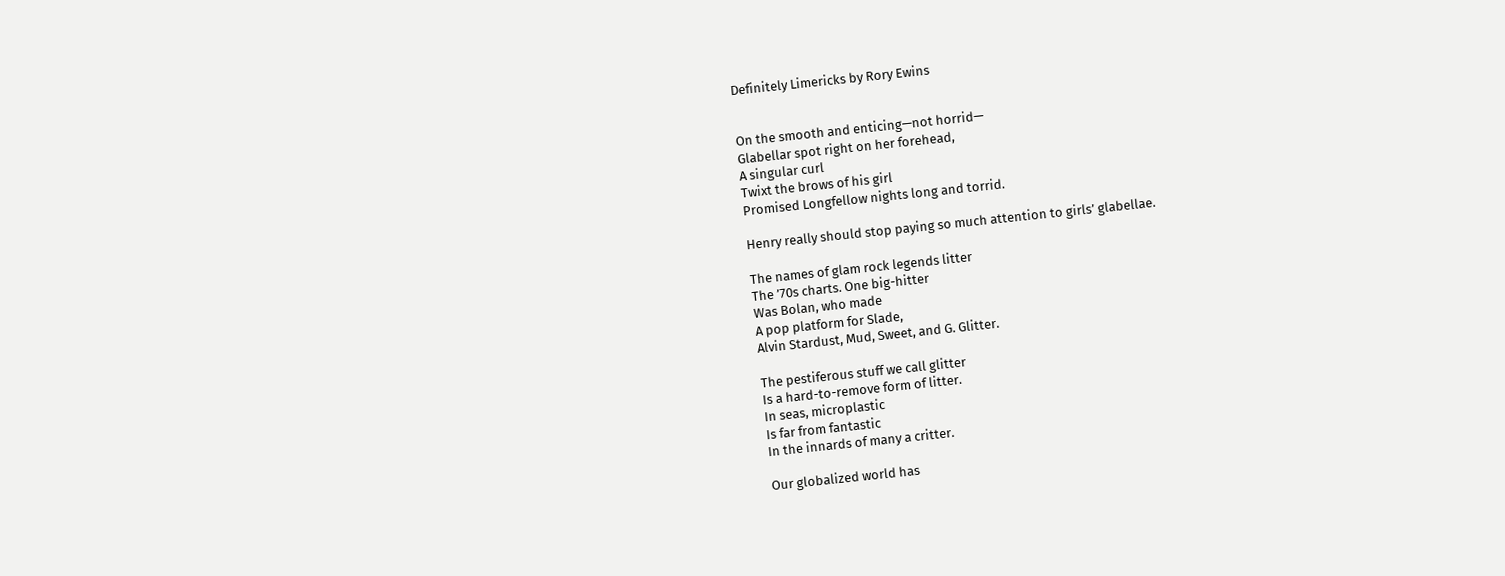Definitely Limericks by Rory Ewins


On the smooth and enticing—not horrid—
Glabellar spot right on her forehead,
A singular curl
Twixt the brows of his girl
Promised Longfellow nights long and torrid.

Henry really should stop paying so much attention to girls’ glabellae.

The names of glam rock legends litter
The ’70s charts. One big-hitter
Was Bolan, who made
A pop platform for Slade,
Alvin Stardust, Mud, Sweet, and G. Glitter.

The pestiferous stuff we call glitter
Is a hard-to-remove form of litter.
In seas, microplastic
Is far from fantastic
In the innards of many a critter.

Our globalized world has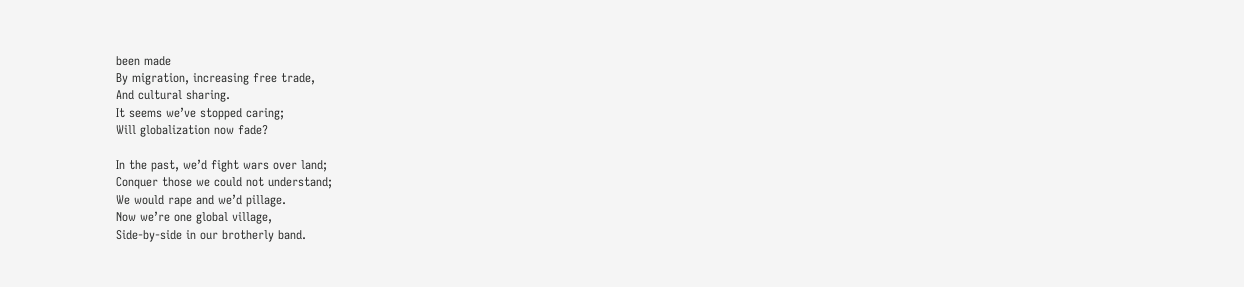been made
By migration, increasing free trade,
And cultural sharing.
It seems we’ve stopped caring;
Will globalization now fade?

In the past, we’d fight wars over land;
Conquer those we could not understand;
We would rape and we’d pillage.
Now we’re one global village,
Side-by-side in our brotherly band.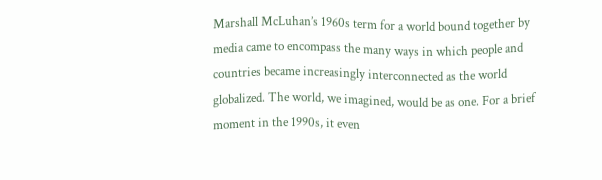Marshall McLuhan’s 1960s term for a world bound together by media came to encompass the many ways in which people and countries became increasingly interconnected as the world globalized. The world, we imagined, would be as one. For a brief moment in the 1990s, it even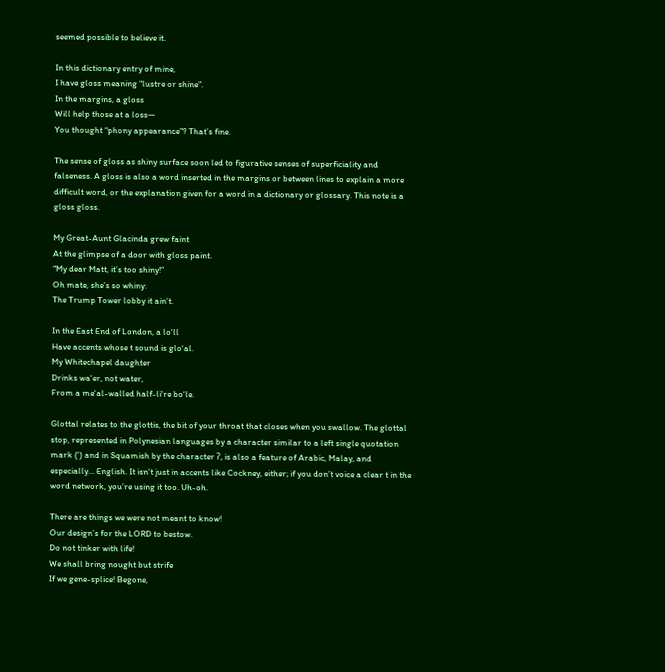seemed possible to believe it.

In this dictionary entry of mine,
I have gloss meaning “lustre or shine”.
In the margins, a gloss
Will help those at a loss—
You thought “phony appearance”? That’s fine.

The sense of gloss as shiny surface soon led to figurative senses of superficiality and falseness. A gloss is also a word inserted in the margins or between lines to explain a more difficult word, or the explanation given for a word in a dictionary or glossary. This note is a gloss gloss.

My Great-Aunt Glacinda grew faint
At the glimpse of a door with gloss paint.
“My dear Matt, it’s too shiny!”
Oh mate, she’s so whiny:
The Trump Tower lobby it ain’t.

In the East End of London, a loʻll
Have accents whose t sound is gloʻal.
My Whitechapel daughter
Drinks waʻer, not water,
From a meʻal-walled half-liʻre boʻle.

Glottal relates to the glottis, the bit of your throat that closes when you swallow. The glottal stop, represented in Polynesian languages by a character similar to a left single quotation mark (ʻ) and in Squamish by the character ʔ, is also a feature of Arabic, Malay, and especially... English. It isn’t just in accents like Cockney, either; if you don’t voice a clear t in the word network, you’re using it too. Uh-oh.

There are things we were not meant to know!
Our design’s for the LORD to bestow.
Do not tinker with life!
We shall bring nought but strife
If we gene-splice! Begone,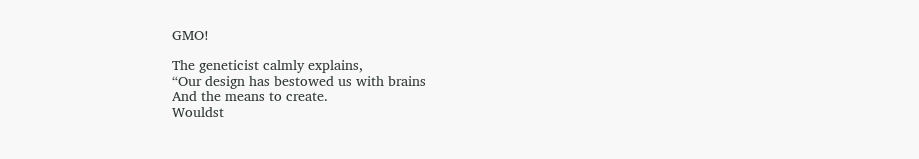GMO!

The geneticist calmly explains,
“Our design has bestowed us with brains
And the means to create.
Wouldst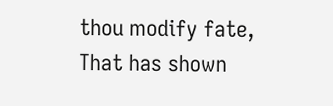thou modify fate,
That has shown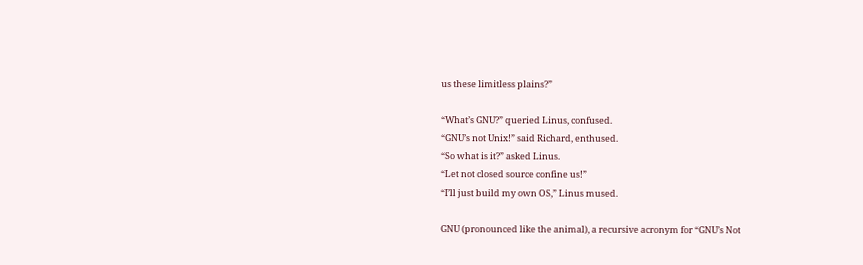us these limitless plains?”

“What’s GNU?” queried Linus, confused.
“GNU’s not Unix!” said Richard, enthused.
“So what is it?” asked Linus.
“Let not closed source confine us!”
“I’ll just build my own OS,” Linus mused.

GNU (pronounced like the animal), a recursive acronym for “GNU’s Not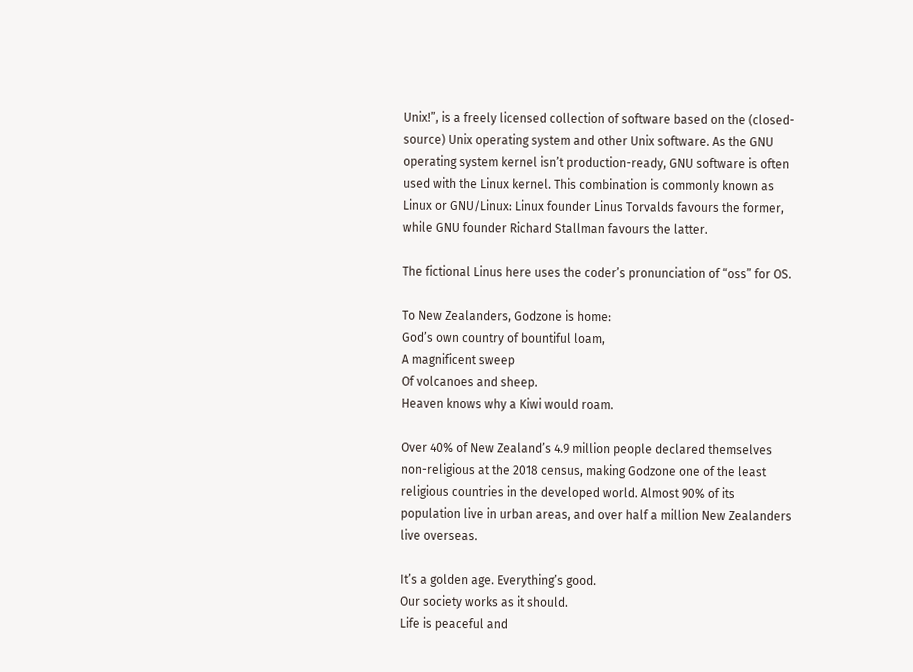Unix!”, is a freely licensed collection of software based on the (closed-source) Unix operating system and other Unix software. As the GNU operating system kernel isn’t production-ready, GNU software is often used with the Linux kernel. This combination is commonly known as Linux or GNU/Linux: Linux founder Linus Torvalds favours the former, while GNU founder Richard Stallman favours the latter.

The fictional Linus here uses the coder’s pronunciation of “oss” for OS.

To New Zealanders, Godzone is home:
God’s own country of bountiful loam,
A magnificent sweep
Of volcanoes and sheep.
Heaven knows why a Kiwi would roam.

Over 40% of New Zealand’s 4.9 million people declared themselves non-religious at the 2018 census, making Godzone one of the least religious countries in the developed world. Almost 90% of its population live in urban areas, and over half a million New Zealanders live overseas.

It’s a golden age. Everything’s good.
Our society works as it should.
Life is peaceful and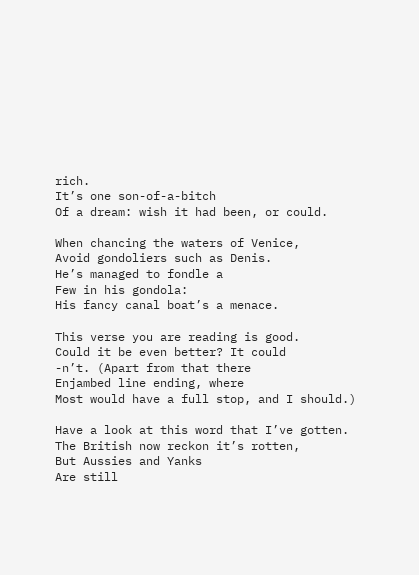rich.
It’s one son-of-a-bitch
Of a dream: wish it had been, or could.

When chancing the waters of Venice,
Avoid gondoliers such as Denis.
He’s managed to fondle a
Few in his gondola:
His fancy canal boat’s a menace.

This verse you are reading is good.
Could it be even better? It could
-n’t. (Apart from that there
Enjambed line ending, where
Most would have a full stop, and I should.)

Have a look at this word that I’ve gotten.
The British now reckon it’s rotten,
But Aussies and Yanks
Are still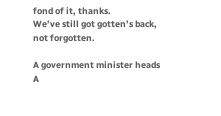fond of it, thanks.
We’ve still got gotten’s back, not forgotten.

A government minister heads
A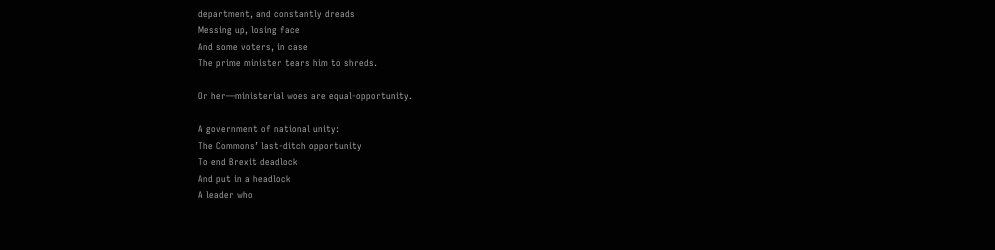department, and constantly dreads
Messing up, losing face
And some voters, in case
The prime minister tears him to shreds.

Or her—ministerial woes are equal-opportunity.

A government of national unity:
The Commons’ last-ditch opportunity
To end Brexit deadlock
And put in a headlock
A leader who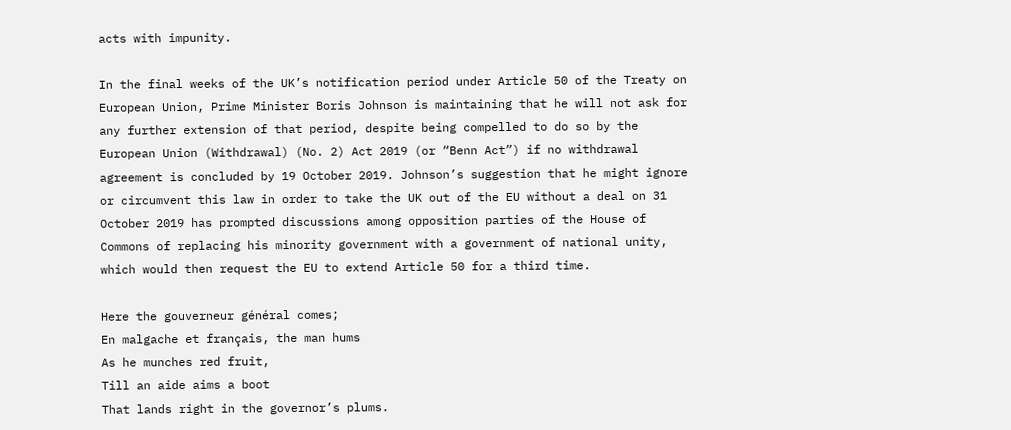acts with impunity.

In the final weeks of the UK’s notification period under Article 50 of the Treaty on European Union, Prime Minister Boris Johnson is maintaining that he will not ask for any further extension of that period, despite being compelled to do so by the European Union (Withdrawal) (No. 2) Act 2019 (or “Benn Act”) if no withdrawal agreement is concluded by 19 October 2019. Johnson’s suggestion that he might ignore or circumvent this law in order to take the UK out of the EU without a deal on 31 October 2019 has prompted discussions among opposition parties of the House of Commons of replacing his minority government with a government of national unity, which would then request the EU to extend Article 50 for a third time.

Here the gouverneur général comes;
En malgache et français, the man hums
As he munches red fruit,
Till an aide aims a boot
That lands right in the governor’s plums.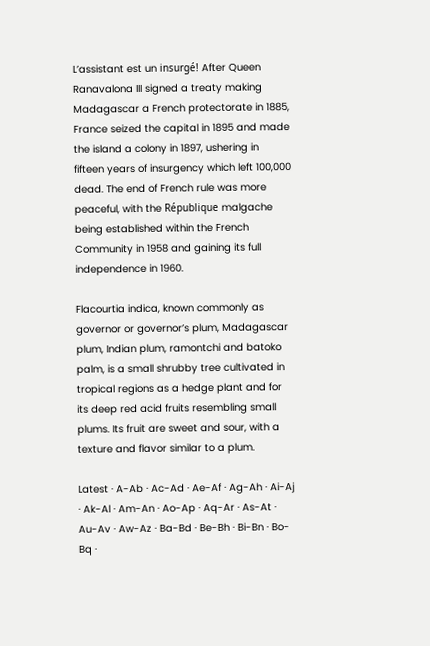L’assistant est un insurgé! After Queen Ranavalona III signed a treaty making Madagascar a French protectorate in 1885, France seized the capital in 1895 and made the island a colony in 1897, ushering in fifteen years of insurgency which left 100,000 dead. The end of French rule was more peaceful, with the République malgache being established within the French Community in 1958 and gaining its full independence in 1960.

Flacourtia indica, known commonly as governor or governor’s plum, Madagascar plum, Indian plum, ramontchi and batoko palm, is a small shrubby tree cultivated in tropical regions as a hedge plant and for its deep red acid fruits resembling small plums. Its fruit are sweet and sour, with a texture and flavor similar to a plum.

Latest · A-Ab · Ac-Ad · Ae-Af · Ag-Ah · Ai-Aj · Ak-Al · Am-An · Ao-Ap · Aq-Ar · As-At · Au-Av · Aw-Az · Ba-Bd · Be-Bh · Bi-Bn · Bo-Bq ·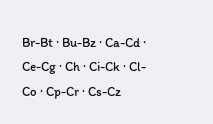Br-Bt · Bu-Bz · Ca-Cd · Ce-Cg · Ch · Ci-Ck · Cl-Co · Cp-Cr · Cs-Cz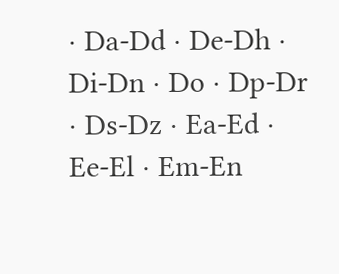· Da-Dd · De-Dh · Di-Dn · Do · Dp-Dr · Ds-Dz · Ea-Ed · Ee-El · Em-En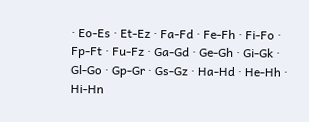· Eo-Es · Et-Ez · Fa-Fd · Fe-Fh · Fi-Fo · Fp-Ft · Fu-Fz · Ga-Gd · Ge-Gh · Gi-Gk · Gl-Go · Gp-Gr · Gs-Gz · Ha-Hd · He-Hh · Hi-Hn